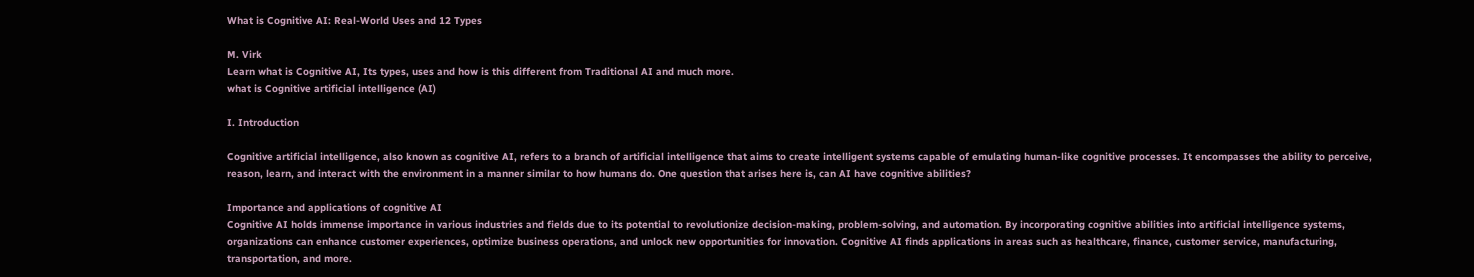What is Cognitive AI: Real-World Uses and 12 Types

M. Virk
Learn what is Cognitive AI, Its types, uses and how is this different from Traditional AI and much more.
what is Cognitive artificial intelligence (AI)

I. Introduction

Cognitive artificial intelligence, also known as cognitive AI, refers to a branch of artificial intelligence that aims to create intelligent systems capable of emulating human-like cognitive processes. It encompasses the ability to perceive, reason, learn, and interact with the environment in a manner similar to how humans do. One question that arises here is, can AI have cognitive abilities?

Importance and applications of cognitive AI
Cognitive AI holds immense importance in various industries and fields due to its potential to revolutionize decision-making, problem-solving, and automation. By incorporating cognitive abilities into artificial intelligence systems, organizations can enhance customer experiences, optimize business operations, and unlock new opportunities for innovation. Cognitive AI finds applications in areas such as healthcare, finance, customer service, manufacturing, transportation, and more.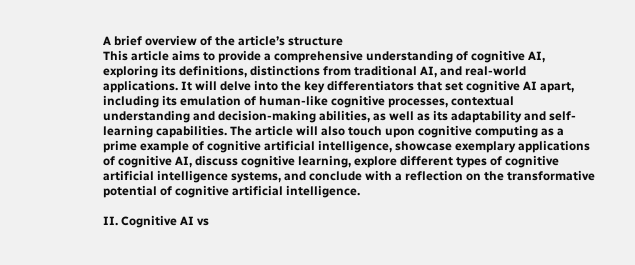A brief overview of the article’s structure
This article aims to provide a comprehensive understanding of cognitive AI, exploring its definitions, distinctions from traditional AI, and real-world applications. It will delve into the key differentiators that set cognitive AI apart, including its emulation of human-like cognitive processes, contextual understanding and decision-making abilities, as well as its adaptability and self-learning capabilities. The article will also touch upon cognitive computing as a prime example of cognitive artificial intelligence, showcase exemplary applications of cognitive AI, discuss cognitive learning, explore different types of cognitive artificial intelligence systems, and conclude with a reflection on the transformative potential of cognitive artificial intelligence.

II. Cognitive AI vs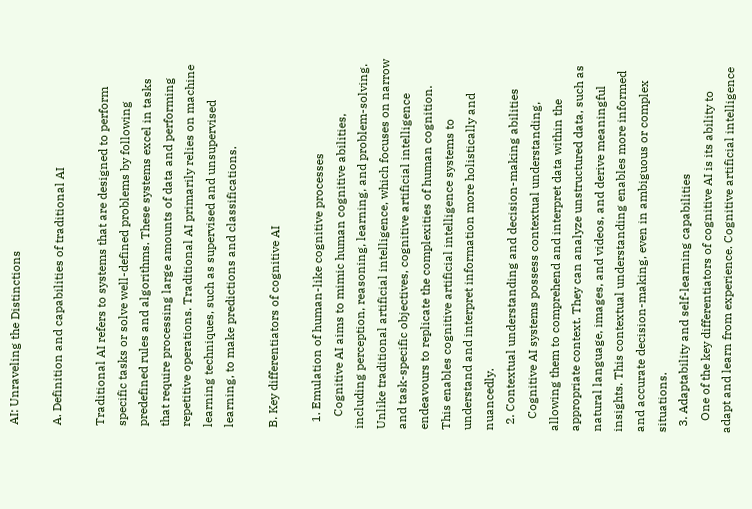AI: Unraveling the Distinctions

A. Definition and capabilities of traditional AI

Traditional AI refers to systems that are designed to perform specific tasks or solve well-defined problems by following predefined rules and algorithms. These systems excel in tasks that require processing large amounts of data and performing repetitive operations. Traditional AI primarily relies on machine learning techniques, such as supervised and unsupervised learning, to make predictions and classifications.

B. Key differentiators of cognitive AI

  1. Emulation of human-like cognitive processes
    Cognitive AI aims to mimic human cognitive abilities, including perception, reasoning, learning, and problem-solving. Unlike traditional artificial intelligence, which focuses on narrow and task-specific objectives, cognitive artificial intelligence endeavours to replicate the complexities of human cognition. This enables cognitive artificial intelligence systems to understand and interpret information more holistically and nuancedly.
  2. Contextual understanding and decision-making abilities
    Cognitive AI systems possess contextual understanding, allowing them to comprehend and interpret data within the appropriate context. They can analyze unstructured data, such as natural language, images, and videos, and derive meaningful insights. This contextual understanding enables more informed and accurate decision-making, even in ambiguous or complex situations.
  3. Adaptability and self-learning capabilities
    One of the key differentiators of cognitive AI is its ability to adapt and learn from experience. Cognitive artificial intelligence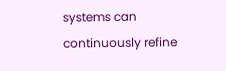systems can continuously refine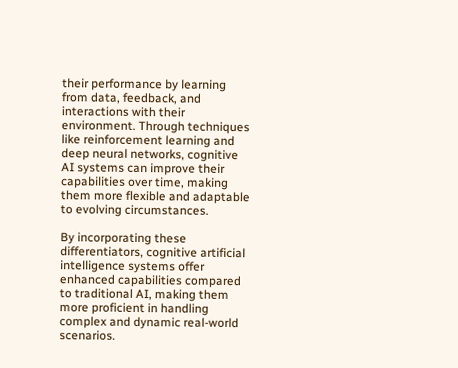their performance by learning from data, feedback, and interactions with their environment. Through techniques like reinforcement learning and deep neural networks, cognitive AI systems can improve their capabilities over time, making them more flexible and adaptable to evolving circumstances.

By incorporating these differentiators, cognitive artificial intelligence systems offer enhanced capabilities compared to traditional AI, making them more proficient in handling complex and dynamic real-world scenarios.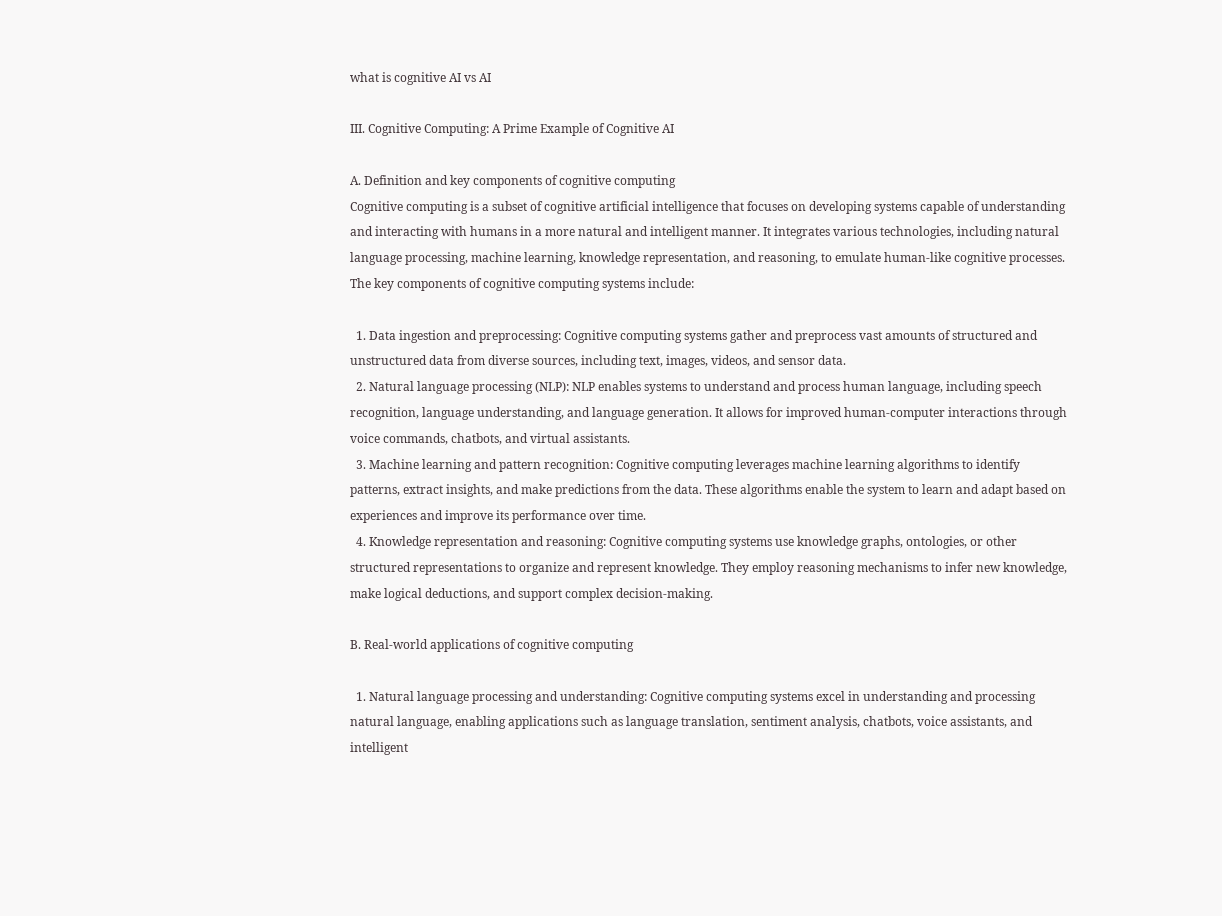what is cognitive AI vs AI

III. Cognitive Computing: A Prime Example of Cognitive AI

A. Definition and key components of cognitive computing
Cognitive computing is a subset of cognitive artificial intelligence that focuses on developing systems capable of understanding and interacting with humans in a more natural and intelligent manner. It integrates various technologies, including natural language processing, machine learning, knowledge representation, and reasoning, to emulate human-like cognitive processes. The key components of cognitive computing systems include:

  1. Data ingestion and preprocessing: Cognitive computing systems gather and preprocess vast amounts of structured and unstructured data from diverse sources, including text, images, videos, and sensor data.
  2. Natural language processing (NLP): NLP enables systems to understand and process human language, including speech recognition, language understanding, and language generation. It allows for improved human-computer interactions through voice commands, chatbots, and virtual assistants.
  3. Machine learning and pattern recognition: Cognitive computing leverages machine learning algorithms to identify patterns, extract insights, and make predictions from the data. These algorithms enable the system to learn and adapt based on experiences and improve its performance over time.
  4. Knowledge representation and reasoning: Cognitive computing systems use knowledge graphs, ontologies, or other structured representations to organize and represent knowledge. They employ reasoning mechanisms to infer new knowledge, make logical deductions, and support complex decision-making.

B. Real-world applications of cognitive computing

  1. Natural language processing and understanding: Cognitive computing systems excel in understanding and processing natural language, enabling applications such as language translation, sentiment analysis, chatbots, voice assistants, and intelligent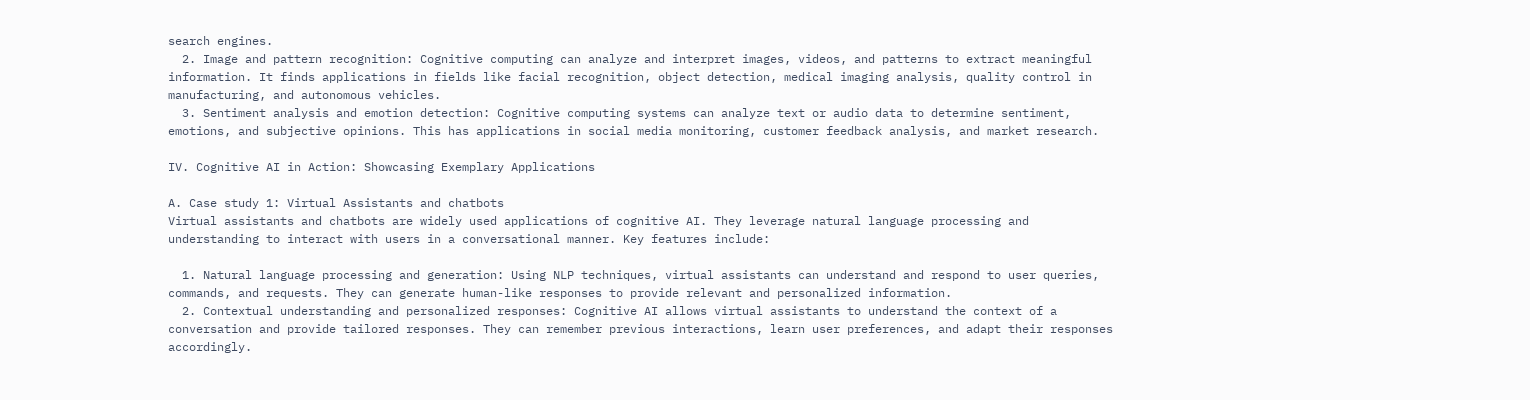search engines.
  2. Image and pattern recognition: Cognitive computing can analyze and interpret images, videos, and patterns to extract meaningful information. It finds applications in fields like facial recognition, object detection, medical imaging analysis, quality control in manufacturing, and autonomous vehicles.
  3. Sentiment analysis and emotion detection: Cognitive computing systems can analyze text or audio data to determine sentiment, emotions, and subjective opinions. This has applications in social media monitoring, customer feedback analysis, and market research.

IV. Cognitive AI in Action: Showcasing Exemplary Applications

A. Case study 1: Virtual Assistants and chatbots
Virtual assistants and chatbots are widely used applications of cognitive AI. They leverage natural language processing and understanding to interact with users in a conversational manner. Key features include:

  1. Natural language processing and generation: Using NLP techniques, virtual assistants can understand and respond to user queries, commands, and requests. They can generate human-like responses to provide relevant and personalized information.
  2. Contextual understanding and personalized responses: Cognitive AI allows virtual assistants to understand the context of a conversation and provide tailored responses. They can remember previous interactions, learn user preferences, and adapt their responses accordingly.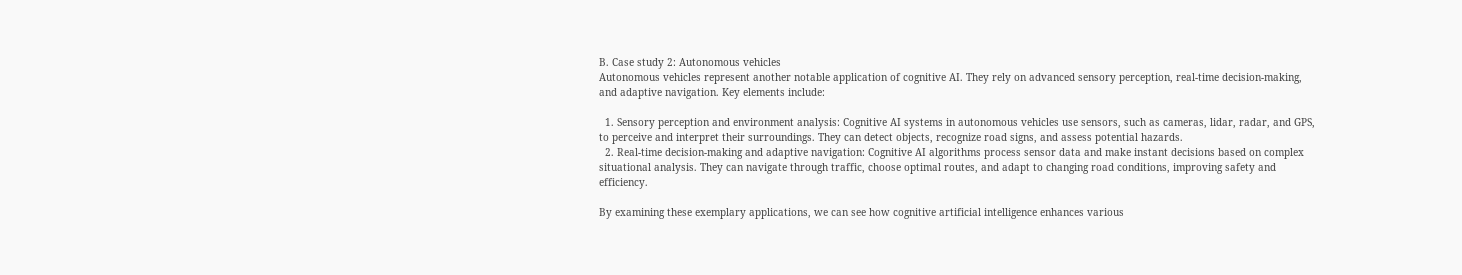B. Case study 2: Autonomous vehicles
Autonomous vehicles represent another notable application of cognitive AI. They rely on advanced sensory perception, real-time decision-making, and adaptive navigation. Key elements include:

  1. Sensory perception and environment analysis: Cognitive AI systems in autonomous vehicles use sensors, such as cameras, lidar, radar, and GPS, to perceive and interpret their surroundings. They can detect objects, recognize road signs, and assess potential hazards.
  2. Real-time decision-making and adaptive navigation: Cognitive AI algorithms process sensor data and make instant decisions based on complex situational analysis. They can navigate through traffic, choose optimal routes, and adapt to changing road conditions, improving safety and efficiency.

By examining these exemplary applications, we can see how cognitive artificial intelligence enhances various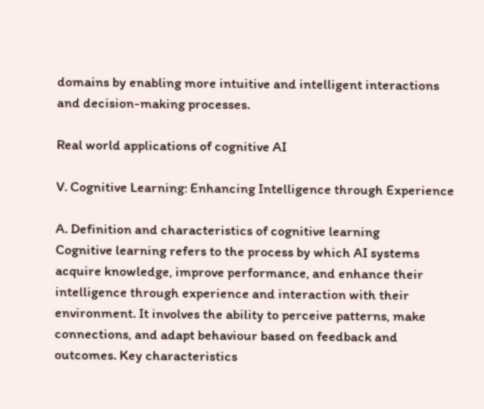domains by enabling more intuitive and intelligent interactions and decision-making processes.

Real world applications of cognitive AI

V. Cognitive Learning: Enhancing Intelligence through Experience

A. Definition and characteristics of cognitive learning
Cognitive learning refers to the process by which AI systems acquire knowledge, improve performance, and enhance their intelligence through experience and interaction with their environment. It involves the ability to perceive patterns, make connections, and adapt behaviour based on feedback and outcomes. Key characteristics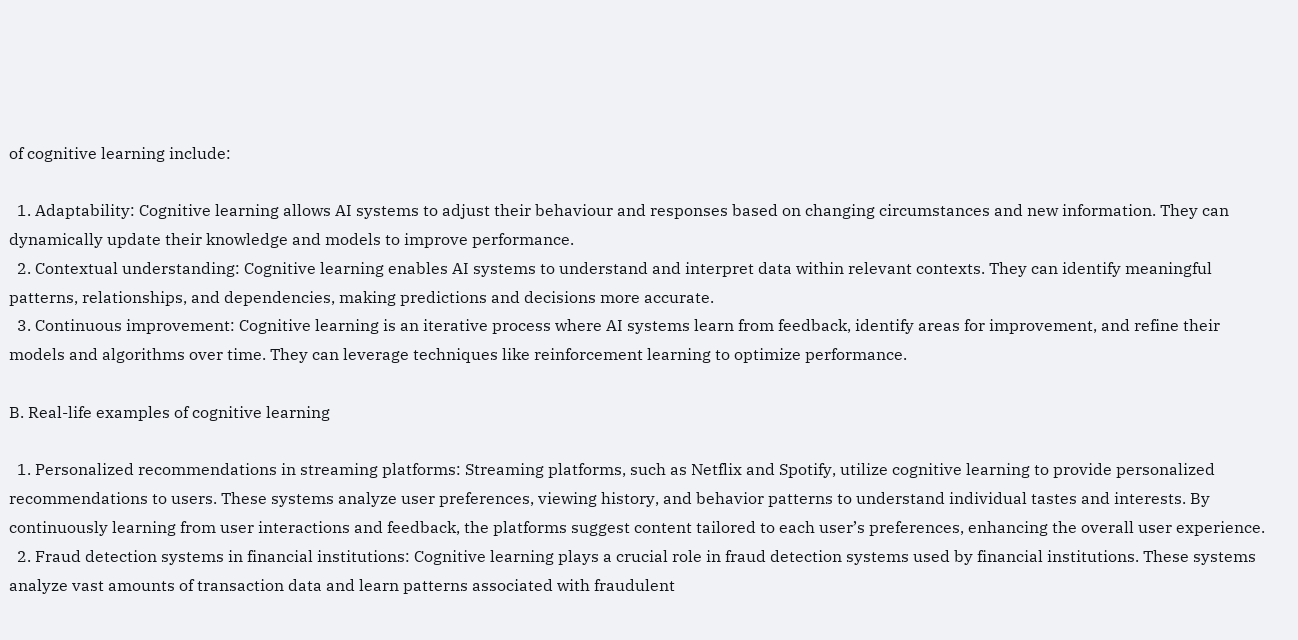of cognitive learning include:

  1. Adaptability: Cognitive learning allows AI systems to adjust their behaviour and responses based on changing circumstances and new information. They can dynamically update their knowledge and models to improve performance.
  2. Contextual understanding: Cognitive learning enables AI systems to understand and interpret data within relevant contexts. They can identify meaningful patterns, relationships, and dependencies, making predictions and decisions more accurate.
  3. Continuous improvement: Cognitive learning is an iterative process where AI systems learn from feedback, identify areas for improvement, and refine their models and algorithms over time. They can leverage techniques like reinforcement learning to optimize performance.

B. Real-life examples of cognitive learning

  1. Personalized recommendations in streaming platforms: Streaming platforms, such as Netflix and Spotify, utilize cognitive learning to provide personalized recommendations to users. These systems analyze user preferences, viewing history, and behavior patterns to understand individual tastes and interests. By continuously learning from user interactions and feedback, the platforms suggest content tailored to each user’s preferences, enhancing the overall user experience.
  2. Fraud detection systems in financial institutions: Cognitive learning plays a crucial role in fraud detection systems used by financial institutions. These systems analyze vast amounts of transaction data and learn patterns associated with fraudulent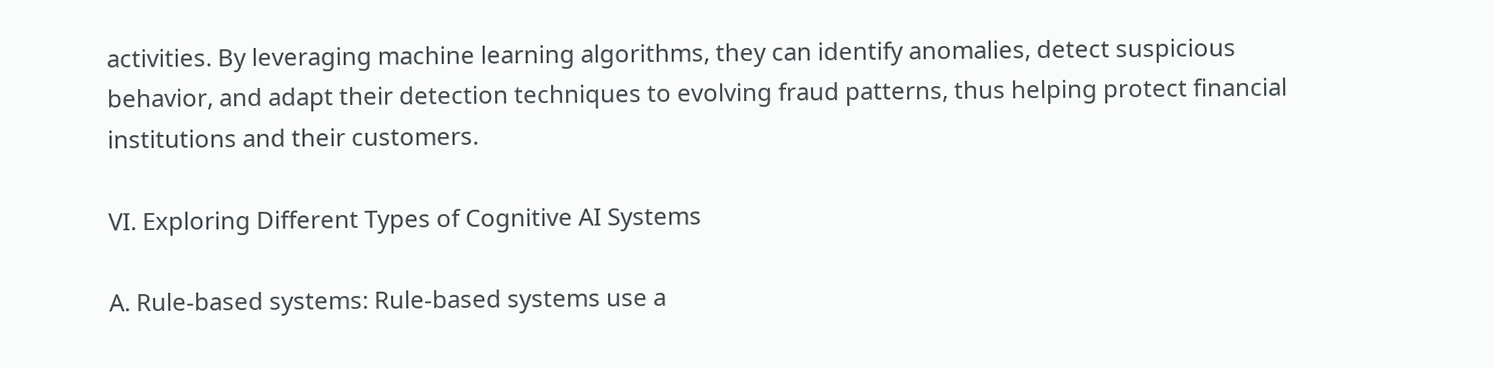activities. By leveraging machine learning algorithms, they can identify anomalies, detect suspicious behavior, and adapt their detection techniques to evolving fraud patterns, thus helping protect financial institutions and their customers.

VI. Exploring Different Types of Cognitive AI Systems

A. Rule-based systems: Rule-based systems use a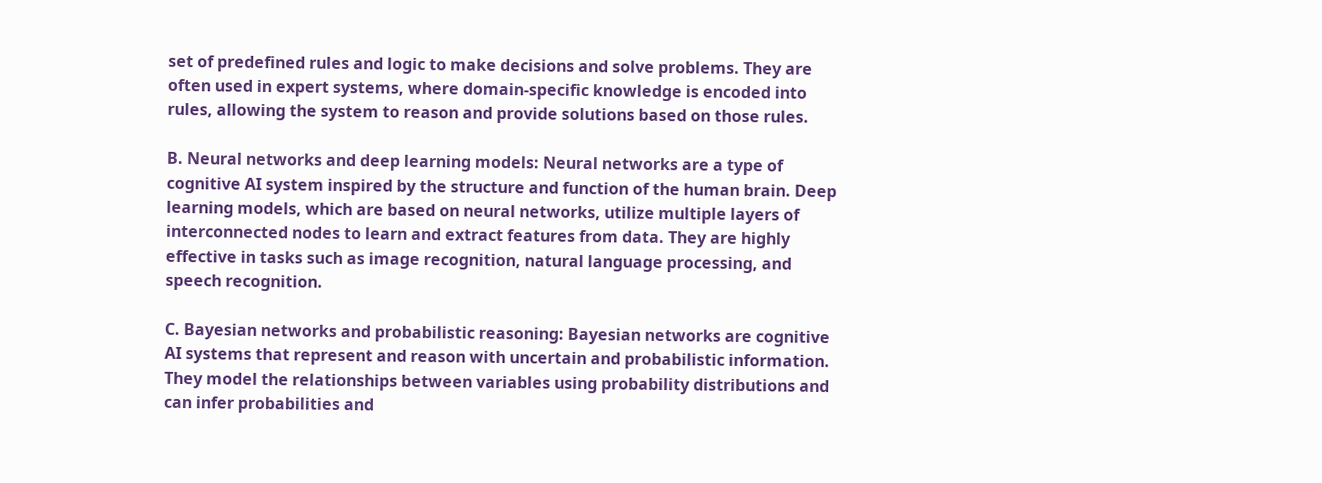set of predefined rules and logic to make decisions and solve problems. They are often used in expert systems, where domain-specific knowledge is encoded into rules, allowing the system to reason and provide solutions based on those rules.

B. Neural networks and deep learning models: Neural networks are a type of cognitive AI system inspired by the structure and function of the human brain. Deep learning models, which are based on neural networks, utilize multiple layers of interconnected nodes to learn and extract features from data. They are highly effective in tasks such as image recognition, natural language processing, and speech recognition.

C. Bayesian networks and probabilistic reasoning: Bayesian networks are cognitive AI systems that represent and reason with uncertain and probabilistic information. They model the relationships between variables using probability distributions and can infer probabilities and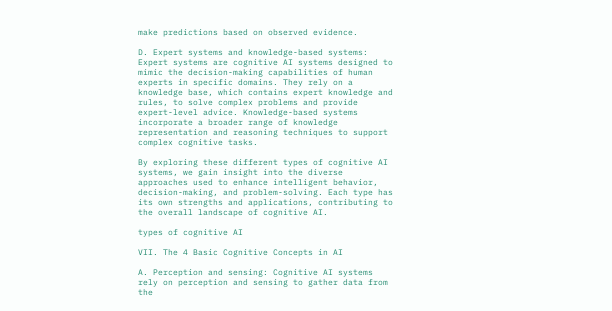make predictions based on observed evidence.

D. Expert systems and knowledge-based systems: Expert systems are cognitive AI systems designed to mimic the decision-making capabilities of human experts in specific domains. They rely on a knowledge base, which contains expert knowledge and rules, to solve complex problems and provide expert-level advice. Knowledge-based systems incorporate a broader range of knowledge representation and reasoning techniques to support complex cognitive tasks.

By exploring these different types of cognitive AI systems, we gain insight into the diverse approaches used to enhance intelligent behavior, decision-making, and problem-solving. Each type has its own strengths and applications, contributing to the overall landscape of cognitive AI.

types of cognitive AI

VII. The 4 Basic Cognitive Concepts in AI

A. Perception and sensing: Cognitive AI systems rely on perception and sensing to gather data from the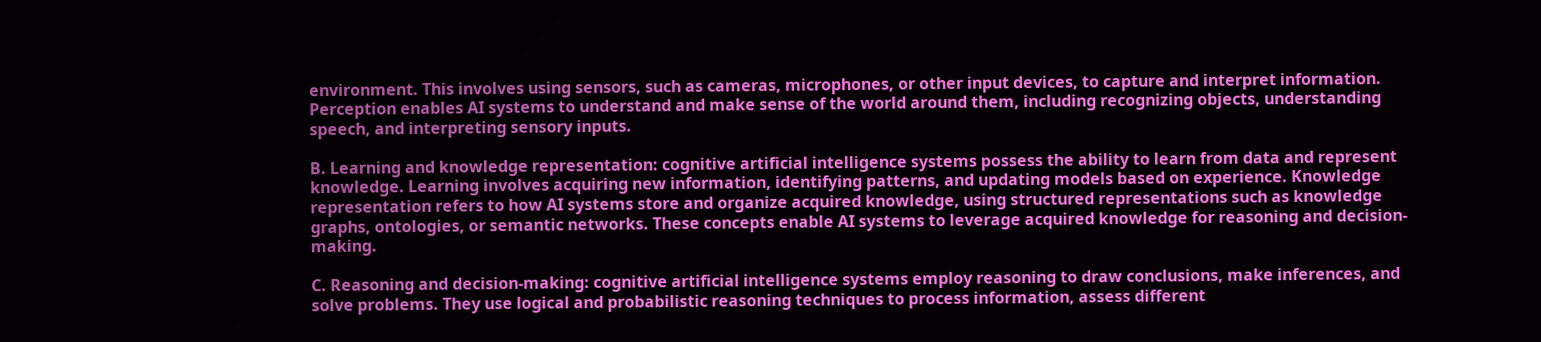environment. This involves using sensors, such as cameras, microphones, or other input devices, to capture and interpret information. Perception enables AI systems to understand and make sense of the world around them, including recognizing objects, understanding speech, and interpreting sensory inputs.

B. Learning and knowledge representation: cognitive artificial intelligence systems possess the ability to learn from data and represent knowledge. Learning involves acquiring new information, identifying patterns, and updating models based on experience. Knowledge representation refers to how AI systems store and organize acquired knowledge, using structured representations such as knowledge graphs, ontologies, or semantic networks. These concepts enable AI systems to leverage acquired knowledge for reasoning and decision-making.

C. Reasoning and decision-making: cognitive artificial intelligence systems employ reasoning to draw conclusions, make inferences, and solve problems. They use logical and probabilistic reasoning techniques to process information, assess different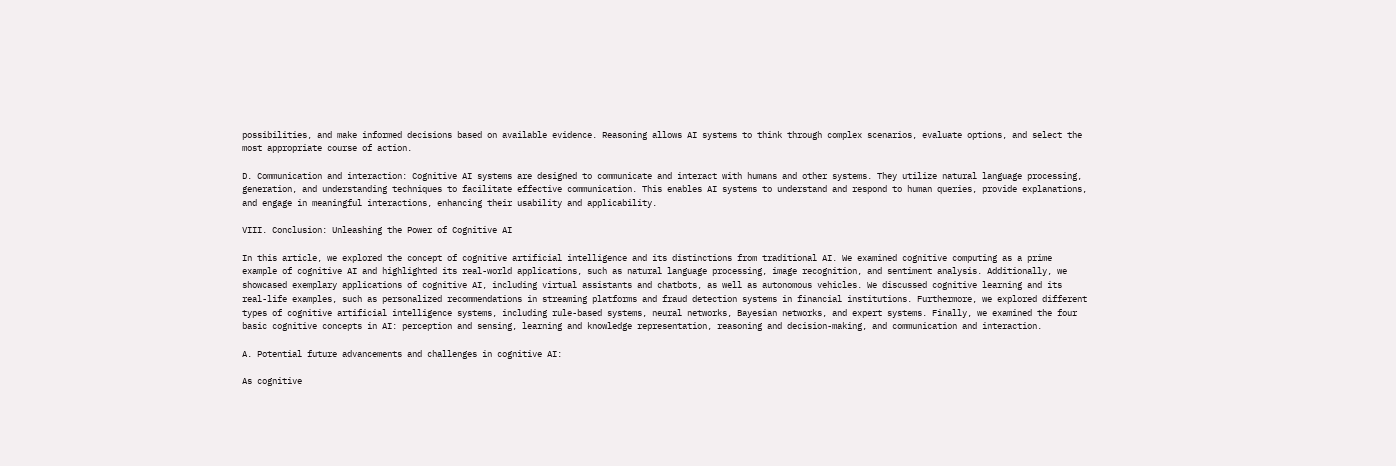possibilities, and make informed decisions based on available evidence. Reasoning allows AI systems to think through complex scenarios, evaluate options, and select the most appropriate course of action.

D. Communication and interaction: Cognitive AI systems are designed to communicate and interact with humans and other systems. They utilize natural language processing, generation, and understanding techniques to facilitate effective communication. This enables AI systems to understand and respond to human queries, provide explanations, and engage in meaningful interactions, enhancing their usability and applicability.

VIII. Conclusion: Unleashing the Power of Cognitive AI

In this article, we explored the concept of cognitive artificial intelligence and its distinctions from traditional AI. We examined cognitive computing as a prime example of cognitive AI and highlighted its real-world applications, such as natural language processing, image recognition, and sentiment analysis. Additionally, we showcased exemplary applications of cognitive AI, including virtual assistants and chatbots, as well as autonomous vehicles. We discussed cognitive learning and its real-life examples, such as personalized recommendations in streaming platforms and fraud detection systems in financial institutions. Furthermore, we explored different types of cognitive artificial intelligence systems, including rule-based systems, neural networks, Bayesian networks, and expert systems. Finally, we examined the four basic cognitive concepts in AI: perception and sensing, learning and knowledge representation, reasoning and decision-making, and communication and interaction.

A. Potential future advancements and challenges in cognitive AI:

As cognitive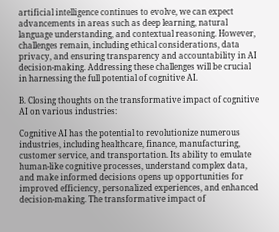artificial intelligence continues to evolve, we can expect advancements in areas such as deep learning, natural language understanding, and contextual reasoning. However, challenges remain, including ethical considerations, data privacy, and ensuring transparency and accountability in AI decision-making. Addressing these challenges will be crucial in harnessing the full potential of cognitive AI.

B. Closing thoughts on the transformative impact of cognitive AI on various industries:

Cognitive AI has the potential to revolutionize numerous industries, including healthcare, finance, manufacturing, customer service, and transportation. Its ability to emulate human-like cognitive processes, understand complex data, and make informed decisions opens up opportunities for improved efficiency, personalized experiences, and enhanced decision-making. The transformative impact of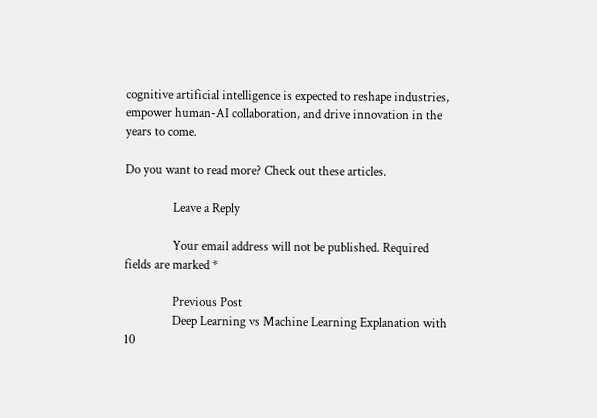cognitive artificial intelligence is expected to reshape industries, empower human-AI collaboration, and drive innovation in the years to come.

Do you want to read more? Check out these articles.

                Leave a Reply

                Your email address will not be published. Required fields are marked *

                Previous Post
                Deep Learning vs Machine Learning Explanation with 10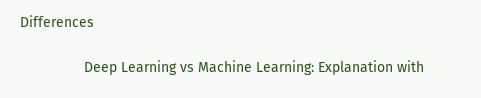Differences

                Deep Learning vs Machine Learning: Explanation with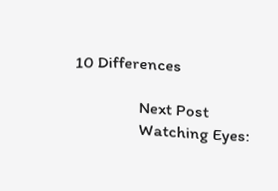10 Differences

                Next Post
                Watching Eyes: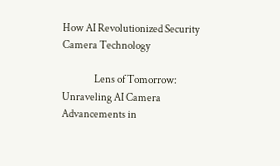How AI Revolutionized Security Camera Technology

                Lens of Tomorrow: Unraveling AI Camera Advancements in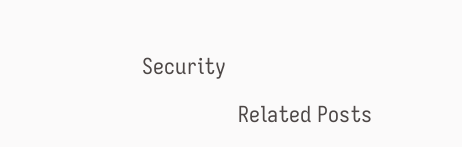Security

                Related Posts